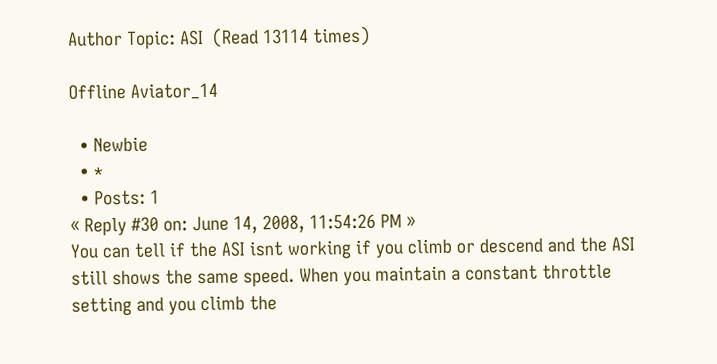Author Topic: ASI  (Read 13114 times)

Offline Aviator_14

  • Newbie
  • *
  • Posts: 1
« Reply #30 on: June 14, 2008, 11:54:26 PM »
You can tell if the ASI isnt working if you climb or descend and the ASI still shows the same speed. When you maintain a constant throttle setting and you climb the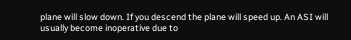plane will slow down. If you descend the plane will speed up. An ASI will usually become inoperative due to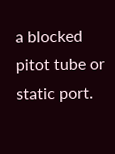a blocked pitot tube or static port.